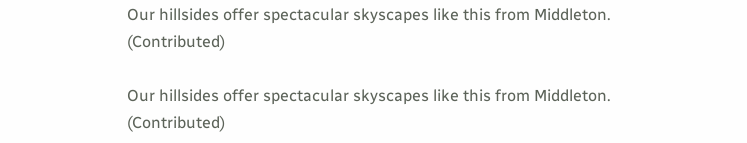Our hillsides offer spectacular skyscapes like this from Middleton. (Contributed)

Our hillsides offer spectacular skyscapes like this from Middleton. (Contributed)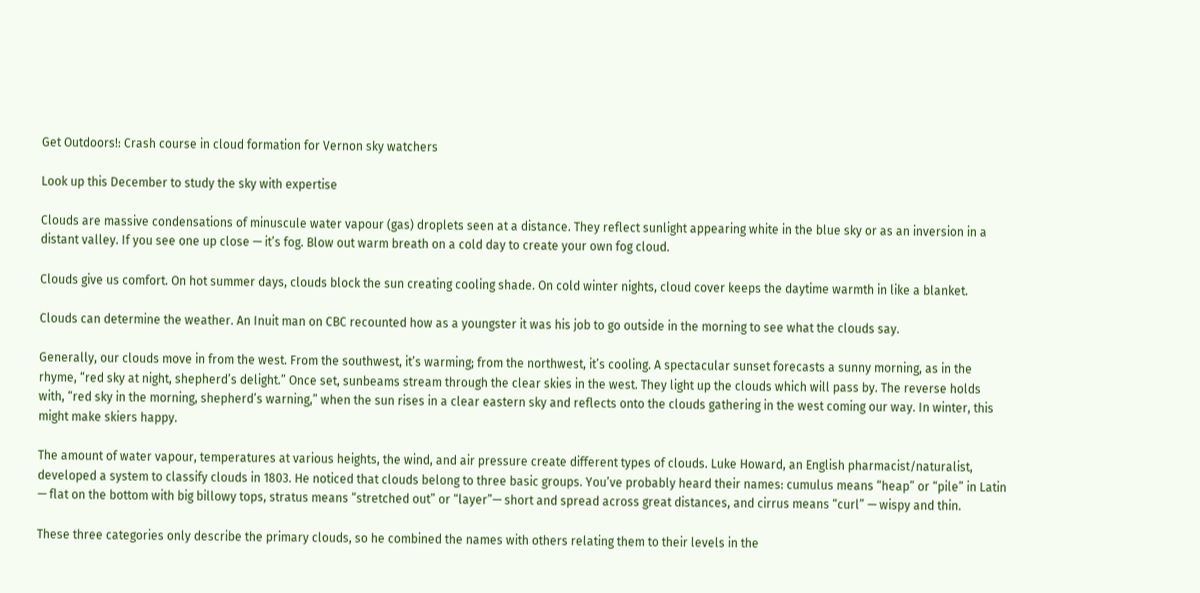Get Outdoors!: Crash course in cloud formation for Vernon sky watchers

Look up this December to study the sky with expertise

Clouds are massive condensations of minuscule water vapour (gas) droplets seen at a distance. They reflect sunlight appearing white in the blue sky or as an inversion in a distant valley. If you see one up close — it’s fog. Blow out warm breath on a cold day to create your own fog cloud.

Clouds give us comfort. On hot summer days, clouds block the sun creating cooling shade. On cold winter nights, cloud cover keeps the daytime warmth in like a blanket.

Clouds can determine the weather. An Inuit man on CBC recounted how as a youngster it was his job to go outside in the morning to see what the clouds say.

Generally, our clouds move in from the west. From the southwest, it’s warming; from the northwest, it’s cooling. A spectacular sunset forecasts a sunny morning, as in the rhyme, “red sky at night, shepherd’s delight.” Once set, sunbeams stream through the clear skies in the west. They light up the clouds which will pass by. The reverse holds with, “red sky in the morning, shepherd’s warning,” when the sun rises in a clear eastern sky and reflects onto the clouds gathering in the west coming our way. In winter, this might make skiers happy.

The amount of water vapour, temperatures at various heights, the wind, and air pressure create different types of clouds. Luke Howard, an English pharmacist/naturalist, developed a system to classify clouds in 1803. He noticed that clouds belong to three basic groups. You’ve probably heard their names: cumulus means “heap” or “pile” in Latin — flat on the bottom with big billowy tops, stratus means “stretched out” or “layer”— short and spread across great distances, and cirrus means “curl” — wispy and thin.

These three categories only describe the primary clouds, so he combined the names with others relating them to their levels in the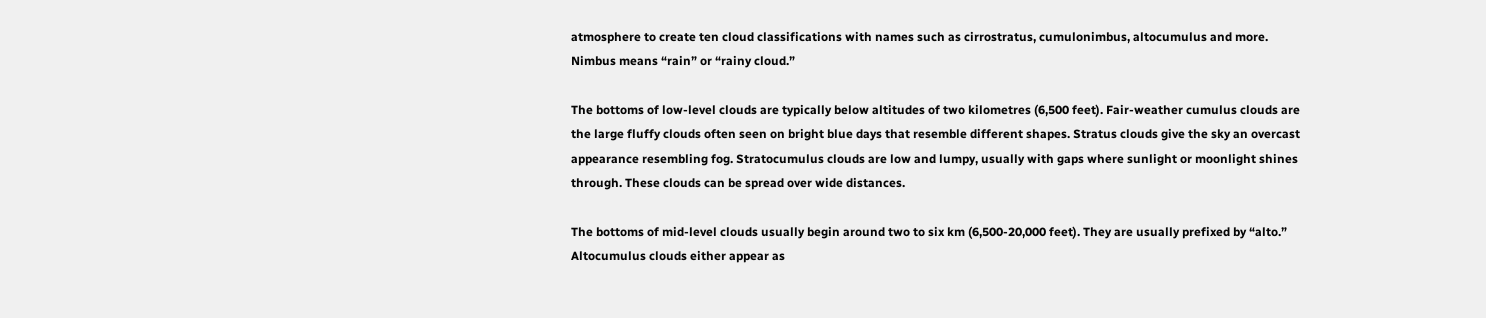atmosphere to create ten cloud classifications with names such as cirrostratus, cumulonimbus, altocumulus and more. Nimbus means “rain” or “rainy cloud.”

The bottoms of low-level clouds are typically below altitudes of two kilometres (6,500 feet). Fair-weather cumulus clouds are the large fluffy clouds often seen on bright blue days that resemble different shapes. Stratus clouds give the sky an overcast appearance resembling fog. Stratocumulus clouds are low and lumpy, usually with gaps where sunlight or moonlight shines through. These clouds can be spread over wide distances.

The bottoms of mid-level clouds usually begin around two to six km (6,500-20,000 feet). They are usually prefixed by “alto.” Altocumulus clouds either appear as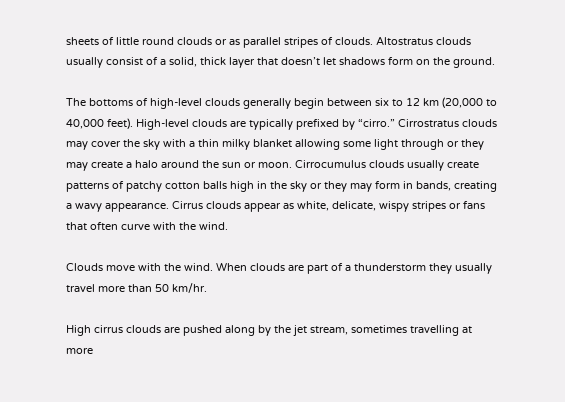sheets of little round clouds or as parallel stripes of clouds. Altostratus clouds usually consist of a solid, thick layer that doesn’t let shadows form on the ground.

The bottoms of high-level clouds generally begin between six to 12 km (20,000 to 40,000 feet). High-level clouds are typically prefixed by “cirro.” Cirrostratus clouds may cover the sky with a thin milky blanket allowing some light through or they may create a halo around the sun or moon. Cirrocumulus clouds usually create patterns of patchy cotton balls high in the sky or they may form in bands, creating a wavy appearance. Cirrus clouds appear as white, delicate, wispy stripes or fans that often curve with the wind.

Clouds move with the wind. When clouds are part of a thunderstorm they usually travel more than 50 km/hr.

High cirrus clouds are pushed along by the jet stream, sometimes travelling at more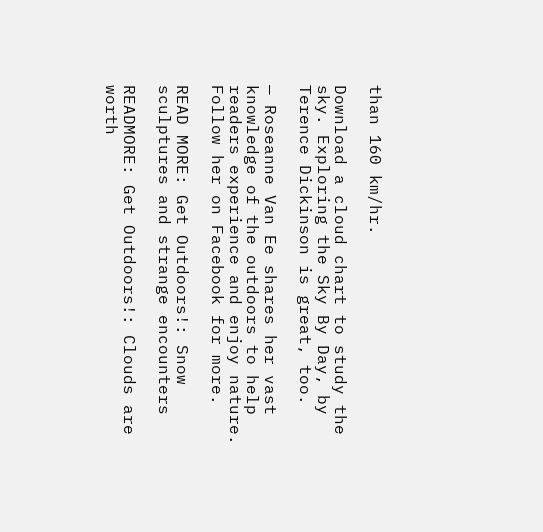than 160 km/hr.

Download a cloud chart to study the sky. Exploring the Sky By Day, by Terence Dickinson is great, too.

— Roseanne Van Ee shares her vast knowledge of the outdoors to help readers experience and enjoy nature. Follow her on Facebook for more.

READ MORE: Get Outdoors!: Snow sculptures and strange encounters

READMORE: Get Outdoors!: Clouds are worth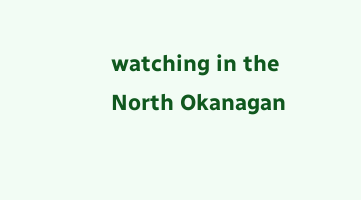watching in the North Okanagan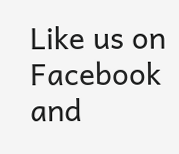Like us on Facebook and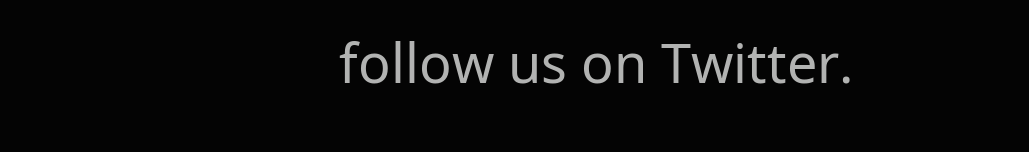follow us on Twitter.